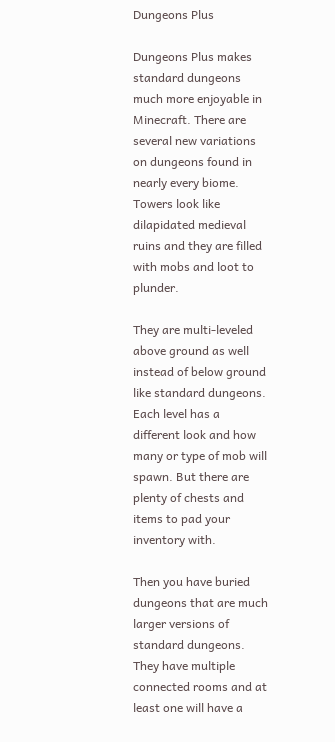Dungeons Plus

Dungeons Plus makes standard dungeons much more enjoyable in Minecraft. There are several new variations on dungeons found in nearly every biome. Towers look like dilapidated medieval ruins and they are filled with mobs and loot to plunder.

They are multi-leveled above ground as well instead of below ground like standard dungeons. Each level has a different look and how many or type of mob will spawn. But there are plenty of chests and items to pad your inventory with.

Then you have buried dungeons that are much larger versions of standard dungeons. They have multiple connected rooms and at least one will have a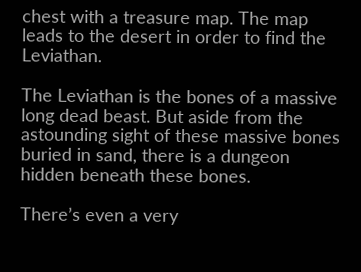chest with a treasure map. The map leads to the desert in order to find the Leviathan.

The Leviathan is the bones of a massive long dead beast. But aside from the astounding sight of these massive bones buried in sand, there is a dungeon hidden beneath these bones.

There’s even a very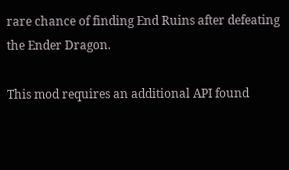rare chance of finding End Ruins after defeating the Ender Dragon.

This mod requires an additional API found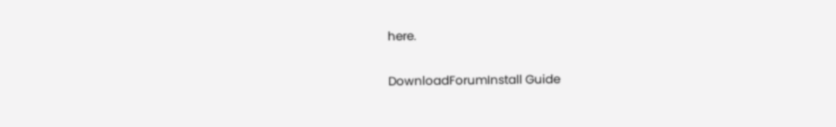here.

DownloadForumInstall Guide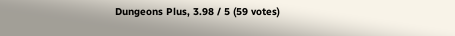Dungeons Plus, 3.98 / 5 (59 votes)